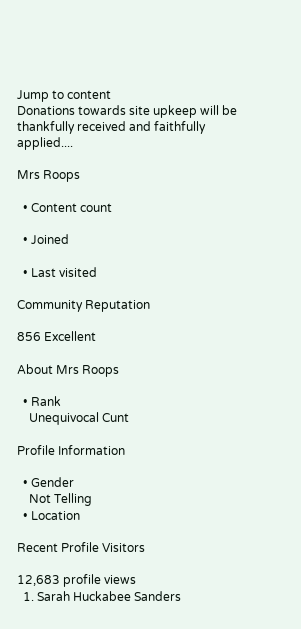Jump to content
Donations towards site upkeep will be thankfully received and faithfully applied....

Mrs Roops

  • Content count

  • Joined

  • Last visited

Community Reputation

856 Excellent

About Mrs Roops

  • Rank
    Unequivocal Cunt

Profile Information

  • Gender
    Not Telling
  • Location

Recent Profile Visitors

12,683 profile views
  1. Sarah Huckabee Sanders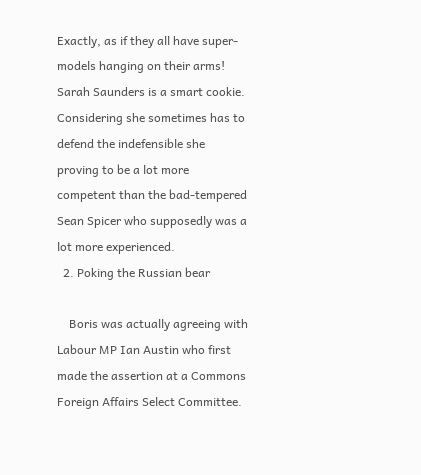Exactly, as if they all have super-models hanging on their arms! Sarah Saunders is a smart cookie. Considering she sometimes has to defend the indefensible she proving to be a lot more competent than the bad-tempered Sean Spicer who supposedly was a lot more experienced.
  2. Poking the Russian bear

    Boris was actually agreeing with Labour MP Ian Austin who first made the assertion at a Commons Foreign Affairs Select Committee.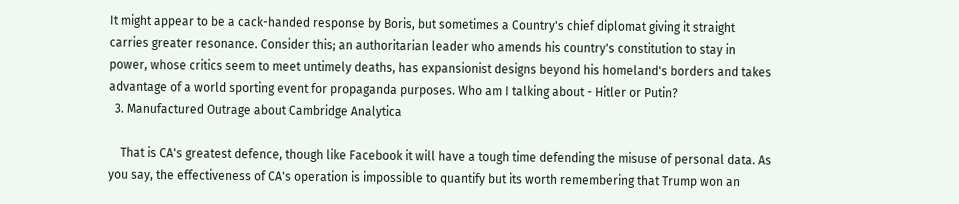It might appear to be a cack-handed response by Boris, but sometimes a Country's chief diplomat giving it straight carries greater resonance. Consider this; an authoritarian leader who amends his country's constitution to stay in power, whose critics seem to meet untimely deaths, has expansionist designs beyond his homeland's borders and takes advantage of a world sporting event for propaganda purposes. Who am I talking about - Hitler or Putin?
  3. Manufactured Outrage about Cambridge Analytica

    That is CA's greatest defence, though like Facebook it will have a tough time defending the misuse of personal data. As you say, the effectiveness of CA's operation is impossible to quantify but its worth remembering that Trump won an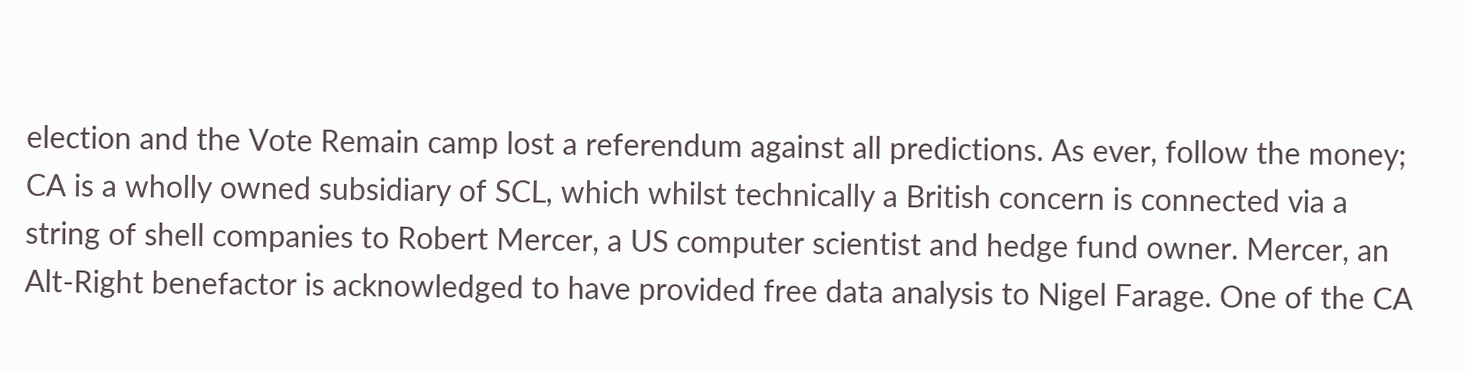election and the Vote Remain camp lost a referendum against all predictions. As ever, follow the money; CA is a wholly owned subsidiary of SCL, which whilst technically a British concern is connected via a string of shell companies to Robert Mercer, a US computer scientist and hedge fund owner. Mercer, an Alt-Right benefactor is acknowledged to have provided free data analysis to Nigel Farage. One of the CA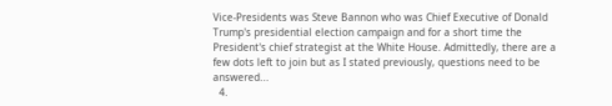Vice-Presidents was Steve Bannon who was Chief Executive of Donald Trump's presidential election campaign and for a short time the President's chief strategist at the White House. Admittedly, there are a few dots left to join but as I stated previously, questions need to be answered...
  4.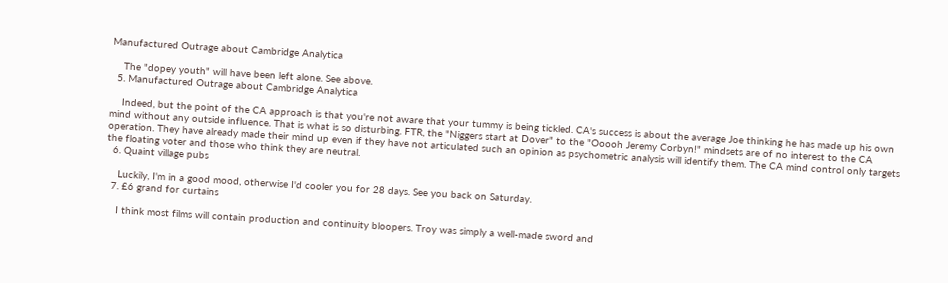Manufactured Outrage about Cambridge Analytica

    The "dopey youth" will have been left alone. See above.
  5. Manufactured Outrage about Cambridge Analytica

    Indeed, but the point of the CA approach is that you're not aware that your tummy is being tickled. CA's success is about the average Joe thinking he has made up his own mind without any outside influence. That is what is so disturbing. FTR, the "Niggers start at Dover" to the "Ooooh Jeremy Corbyn!" mindsets are of no interest to the CA operation. They have already made their mind up even if they have not articulated such an opinion as psychometric analysis will identify them. The CA mind control only targets the floating voter and those who think they are neutral.
  6. Quaint village pubs

    Luckily, I'm in a good mood, otherwise I'd cooler you for 28 days. See you back on Saturday.
  7. £6 grand for curtains

    I think most films will contain production and continuity bloopers. Troy was simply a well-made sword and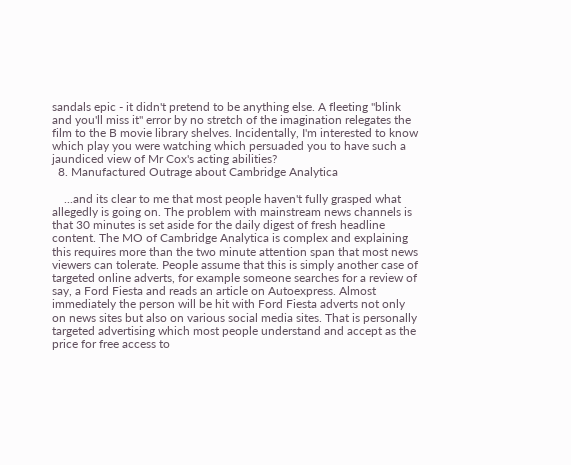sandals epic - it didn't pretend to be anything else. A fleeting "blink and you'll miss it" error by no stretch of the imagination relegates the film to the B movie library shelves. Incidentally, I'm interested to know which play you were watching which persuaded you to have such a jaundiced view of Mr Cox's acting abilities?
  8. Manufactured Outrage about Cambridge Analytica

    ...and its clear to me that most people haven't fully grasped what allegedly is going on. The problem with mainstream news channels is that 30 minutes is set aside for the daily digest of fresh headline content. The MO of Cambridge Analytica is complex and explaining this requires more than the two minute attention span that most news viewers can tolerate. People assume that this is simply another case of targeted online adverts, for example someone searches for a review of say, a Ford Fiesta and reads an article on Autoexpress. Almost immediately the person will be hit with Ford Fiesta adverts not only on news sites but also on various social media sites. That is personally targeted advertising which most people understand and accept as the price for free access to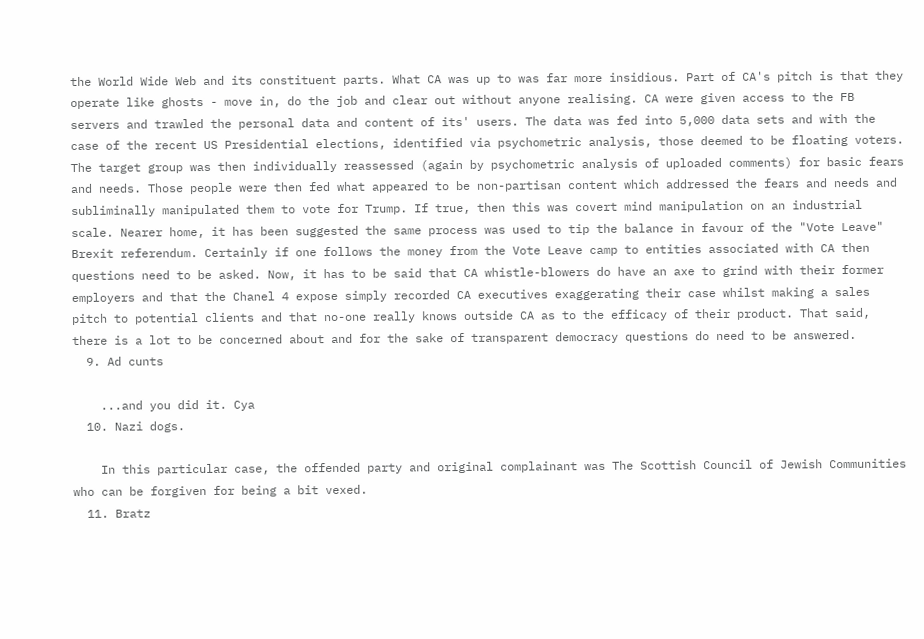the World Wide Web and its constituent parts. What CA was up to was far more insidious. Part of CA's pitch is that they operate like ghosts - move in, do the job and clear out without anyone realising. CA were given access to the FB servers and trawled the personal data and content of its' users. The data was fed into 5,000 data sets and with the case of the recent US Presidential elections, identified via psychometric analysis, those deemed to be floating voters. The target group was then individually reassessed (again by psychometric analysis of uploaded comments) for basic fears and needs. Those people were then fed what appeared to be non-partisan content which addressed the fears and needs and subliminally manipulated them to vote for Trump. If true, then this was covert mind manipulation on an industrial scale. Nearer home, it has been suggested the same process was used to tip the balance in favour of the "Vote Leave" Brexit referendum. Certainly if one follows the money from the Vote Leave camp to entities associated with CA then questions need to be asked. Now, it has to be said that CA whistle-blowers do have an axe to grind with their former employers and that the Chanel 4 expose simply recorded CA executives exaggerating their case whilst making a sales pitch to potential clients and that no-one really knows outside CA as to the efficacy of their product. That said, there is a lot to be concerned about and for the sake of transparent democracy questions do need to be answered.
  9. Ad cunts

    ...and you did it. Cya
  10. Nazi dogs.

    In this particular case, the offended party and original complainant was The Scottish Council of Jewish Communities who can be forgiven for being a bit vexed.
  11. Bratz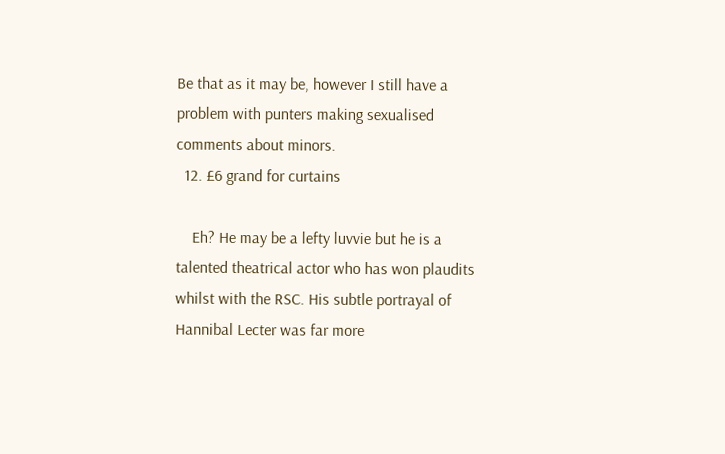Be that as it may be, however I still have a problem with punters making sexualised comments about minors.
  12. £6 grand for curtains

    Eh? He may be a lefty luvvie but he is a talented theatrical actor who has won plaudits whilst with the RSC. His subtle portrayal of Hannibal Lecter was far more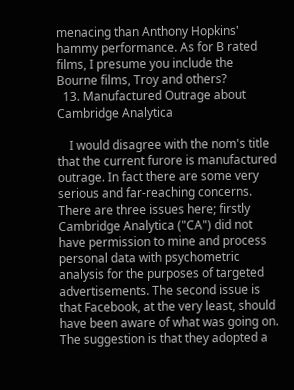menacing than Anthony Hopkins' hammy performance. As for B rated films, I presume you include the Bourne films, Troy and others?
  13. Manufactured Outrage about Cambridge Analytica

    I would disagree with the nom's title that the current furore is manufactured outrage. In fact there are some very serious and far-reaching concerns. There are three issues here; firstly Cambridge Analytica ("CA") did not have permission to mine and process personal data with psychometric analysis for the purposes of targeted advertisements. The second issue is that Facebook, at the very least, should have been aware of what was going on. The suggestion is that they adopted a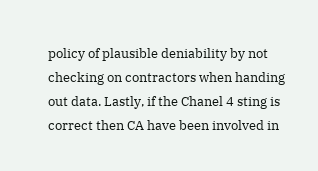policy of plausible deniability by not checking on contractors when handing out data. Lastly, if the Chanel 4 sting is correct then CA have been involved in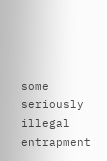some seriously illegal entrapment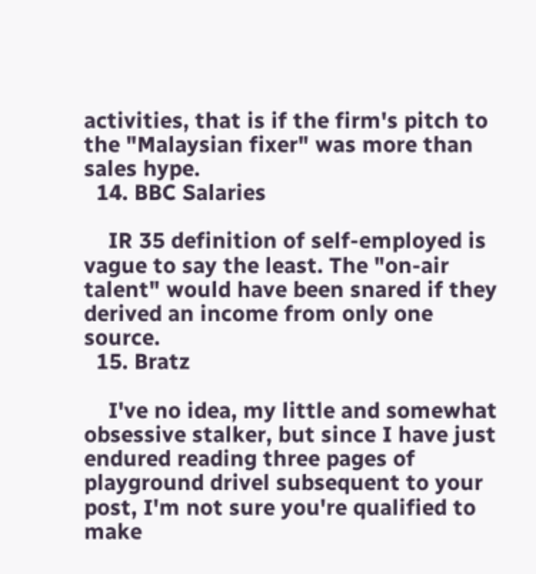activities, that is if the firm's pitch to the "Malaysian fixer" was more than sales hype.
  14. BBC Salaries

    IR 35 definition of self-employed is vague to say the least. The "on-air talent" would have been snared if they derived an income from only one source.
  15. Bratz

    I've no idea, my little and somewhat obsessive stalker, but since I have just endured reading three pages of playground drivel subsequent to your post, I'm not sure you're qualified to make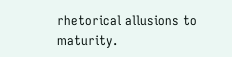rhetorical allusions to maturity.